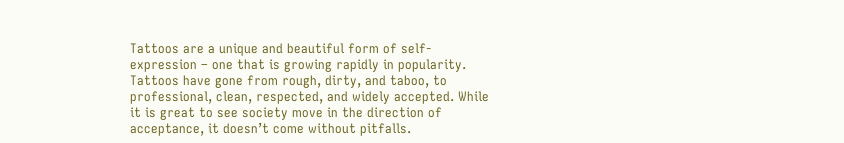Tattoos are a unique and beautiful form of self-expression – one that is growing rapidly in popularity. Tattoos have gone from rough, dirty, and taboo, to professional, clean, respected, and widely accepted. While it is great to see society move in the direction of acceptance, it doesn’t come without pitfalls.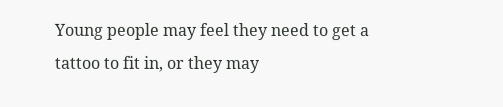Young people may feel they need to get a tattoo to fit in, or they may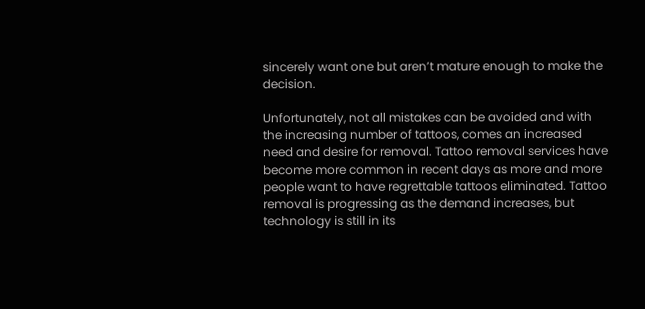sincerely want one but aren’t mature enough to make the decision.

Unfortunately, not all mistakes can be avoided and with the increasing number of tattoos, comes an increased need and desire for removal. Tattoo removal services have become more common in recent days as more and more people want to have regrettable tattoos eliminated. Tattoo removal is progressing as the demand increases, but technology is still in its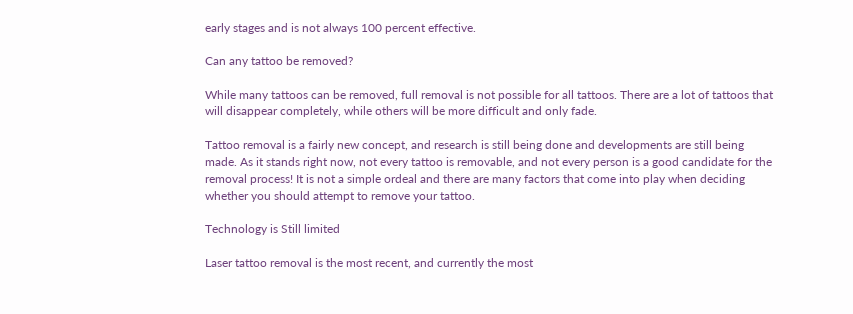early stages and is not always 100 percent effective.

Can any tattoo be removed?

While many tattoos can be removed, full removal is not possible for all tattoos. There are a lot of tattoos that will disappear completely, while others will be more difficult and only fade.

Tattoo removal is a fairly new concept, and research is still being done and developments are still being made. As it stands right now, not every tattoo is removable, and not every person is a good candidate for the removal process! It is not a simple ordeal and there are many factors that come into play when deciding whether you should attempt to remove your tattoo.

Technology is Still limited

Laser tattoo removal is the most recent, and currently the most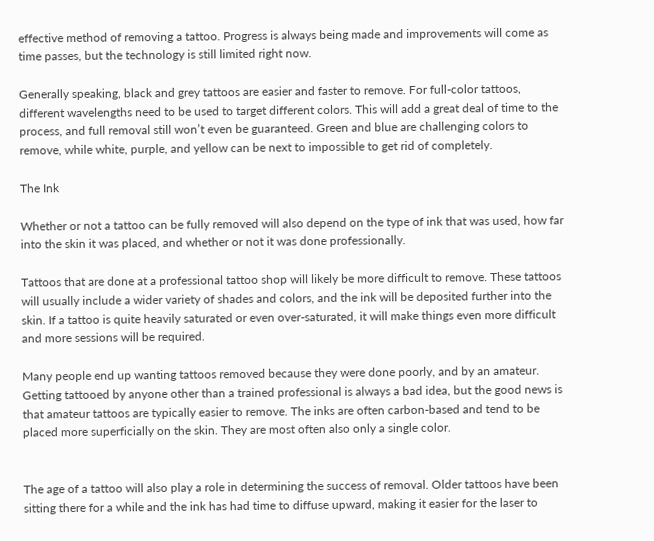effective method of removing a tattoo. Progress is always being made and improvements will come as time passes, but the technology is still limited right now.

Generally speaking, black and grey tattoos are easier and faster to remove. For full-color tattoos, different wavelengths need to be used to target different colors. This will add a great deal of time to the process, and full removal still won’t even be guaranteed. Green and blue are challenging colors to remove, while white, purple, and yellow can be next to impossible to get rid of completely.

The Ink

Whether or not a tattoo can be fully removed will also depend on the type of ink that was used, how far into the skin it was placed, and whether or not it was done professionally.

Tattoos that are done at a professional tattoo shop will likely be more difficult to remove. These tattoos will usually include a wider variety of shades and colors, and the ink will be deposited further into the skin. If a tattoo is quite heavily saturated or even over-saturated, it will make things even more difficult and more sessions will be required.

Many people end up wanting tattoos removed because they were done poorly, and by an amateur. Getting tattooed by anyone other than a trained professional is always a bad idea, but the good news is that amateur tattoos are typically easier to remove. The inks are often carbon-based and tend to be placed more superficially on the skin. They are most often also only a single color.


The age of a tattoo will also play a role in determining the success of removal. Older tattoos have been sitting there for a while and the ink has had time to diffuse upward, making it easier for the laser to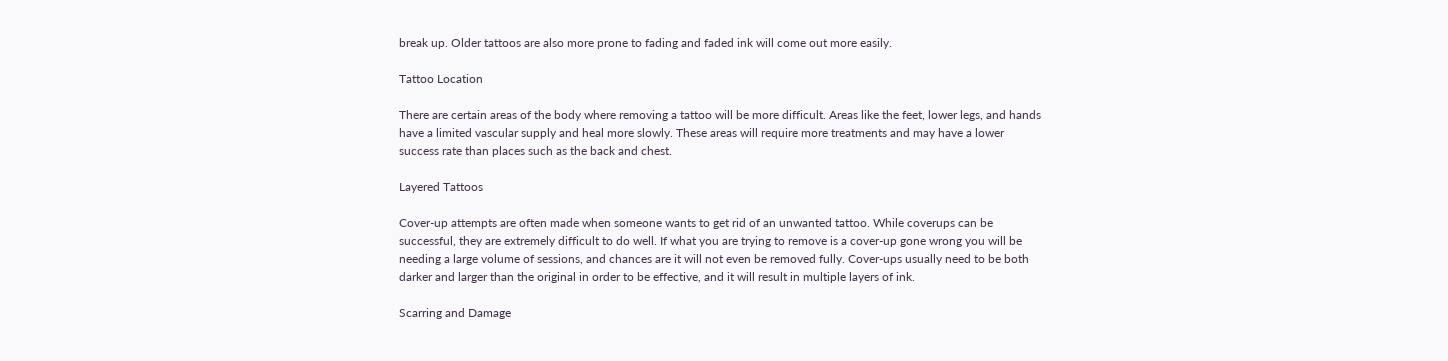break up. Older tattoos are also more prone to fading and faded ink will come out more easily.

Tattoo Location

There are certain areas of the body where removing a tattoo will be more difficult. Areas like the feet, lower legs, and hands have a limited vascular supply and heal more slowly. These areas will require more treatments and may have a lower success rate than places such as the back and chest.

Layered Tattoos

Cover-up attempts are often made when someone wants to get rid of an unwanted tattoo. While coverups can be successful, they are extremely difficult to do well. If what you are trying to remove is a cover-up gone wrong you will be needing a large volume of sessions, and chances are it will not even be removed fully. Cover-ups usually need to be both darker and larger than the original in order to be effective, and it will result in multiple layers of ink.

Scarring and Damage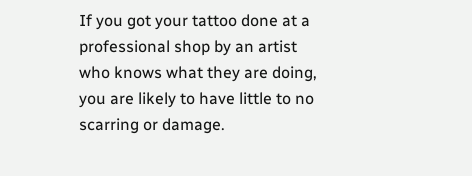If you got your tattoo done at a professional shop by an artist who knows what they are doing, you are likely to have little to no scarring or damage.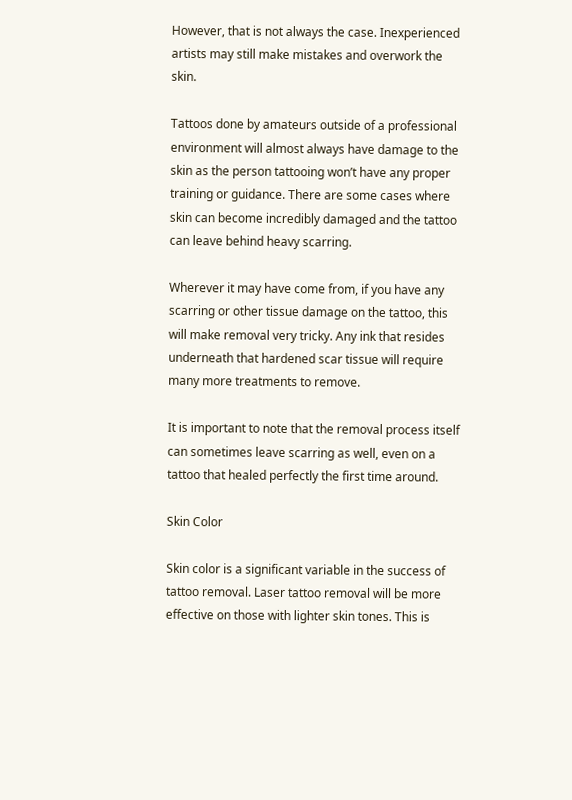However, that is not always the case. Inexperienced artists may still make mistakes and overwork the skin.

Tattoos done by amateurs outside of a professional environment will almost always have damage to the skin as the person tattooing won’t have any proper training or guidance. There are some cases where skin can become incredibly damaged and the tattoo can leave behind heavy scarring.

Wherever it may have come from, if you have any scarring or other tissue damage on the tattoo, this will make removal very tricky. Any ink that resides underneath that hardened scar tissue will require many more treatments to remove.

It is important to note that the removal process itself can sometimes leave scarring as well, even on a tattoo that healed perfectly the first time around.

Skin Color

Skin color is a significant variable in the success of tattoo removal. Laser tattoo removal will be more effective on those with lighter skin tones. This is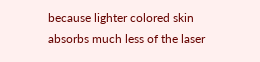because lighter colored skin absorbs much less of the laser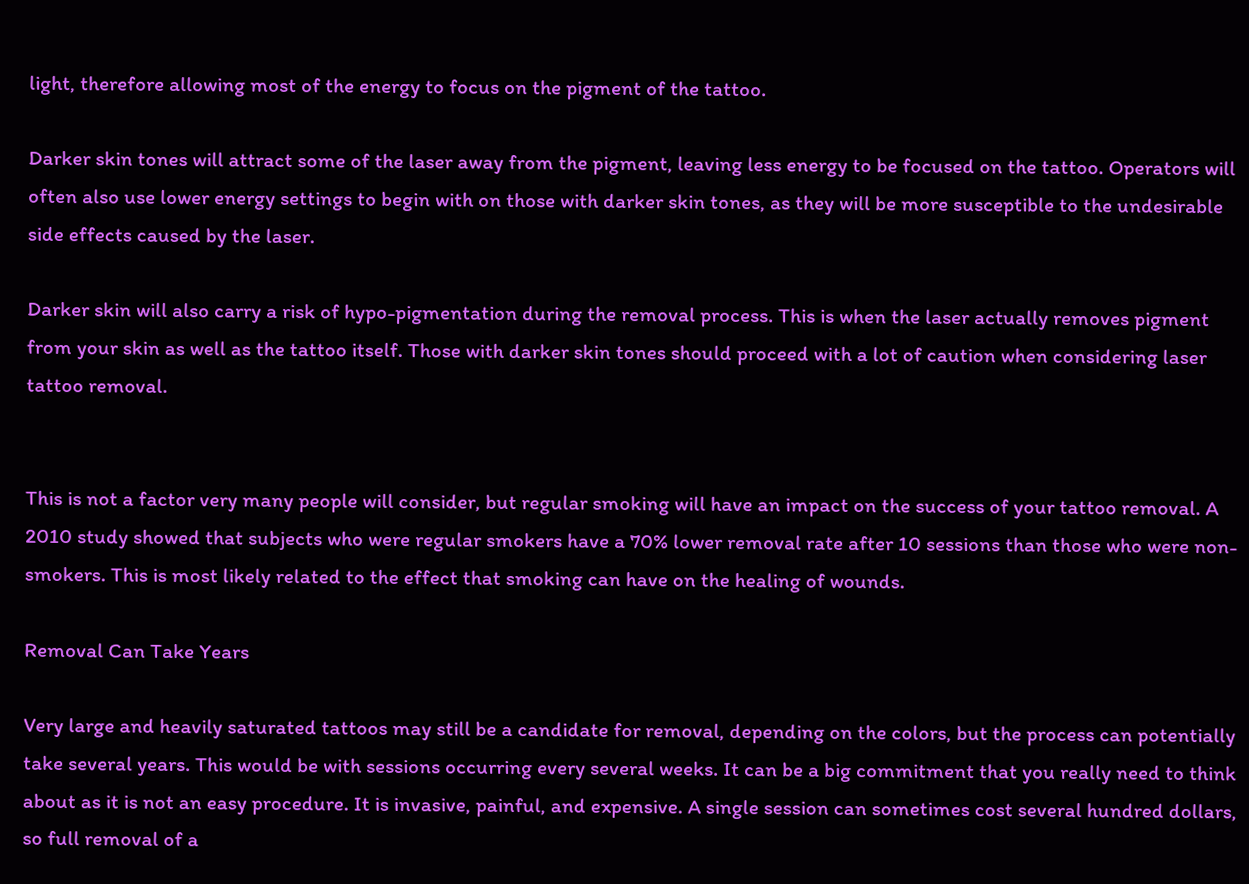light, therefore allowing most of the energy to focus on the pigment of the tattoo.

Darker skin tones will attract some of the laser away from the pigment, leaving less energy to be focused on the tattoo. Operators will often also use lower energy settings to begin with on those with darker skin tones, as they will be more susceptible to the undesirable side effects caused by the laser.

Darker skin will also carry a risk of hypo-pigmentation during the removal process. This is when the laser actually removes pigment from your skin as well as the tattoo itself. Those with darker skin tones should proceed with a lot of caution when considering laser tattoo removal.


This is not a factor very many people will consider, but regular smoking will have an impact on the success of your tattoo removal. A 2010 study showed that subjects who were regular smokers have a 70% lower removal rate after 10 sessions than those who were non-smokers. This is most likely related to the effect that smoking can have on the healing of wounds.

Removal Can Take Years

Very large and heavily saturated tattoos may still be a candidate for removal, depending on the colors, but the process can potentially take several years. This would be with sessions occurring every several weeks. It can be a big commitment that you really need to think about as it is not an easy procedure. It is invasive, painful, and expensive. A single session can sometimes cost several hundred dollars, so full removal of a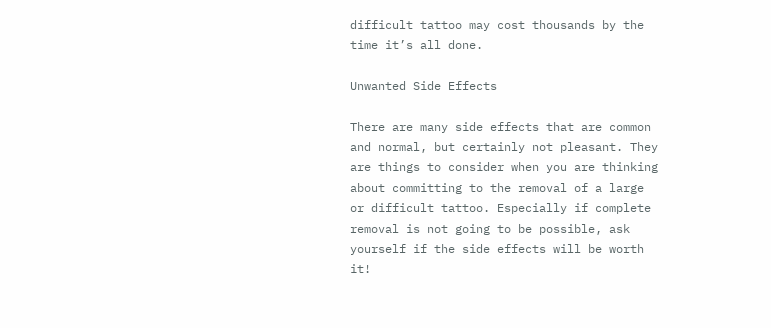difficult tattoo may cost thousands by the time it’s all done.

Unwanted Side Effects

There are many side effects that are common and normal, but certainly not pleasant. They are things to consider when you are thinking about committing to the removal of a large or difficult tattoo. Especially if complete removal is not going to be possible, ask yourself if the side effects will be worth it!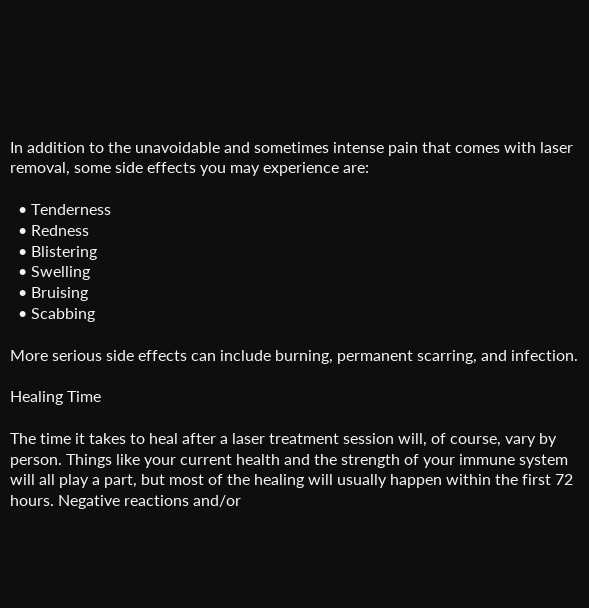In addition to the unavoidable and sometimes intense pain that comes with laser removal, some side effects you may experience are:

  • Tenderness
  • Redness
  • Blistering
  • Swelling
  • Bruising
  • Scabbing

More serious side effects can include burning, permanent scarring, and infection.

Healing Time

The time it takes to heal after a laser treatment session will, of course, vary by person. Things like your current health and the strength of your immune system will all play a part, but most of the healing will usually happen within the first 72 hours. Negative reactions and/or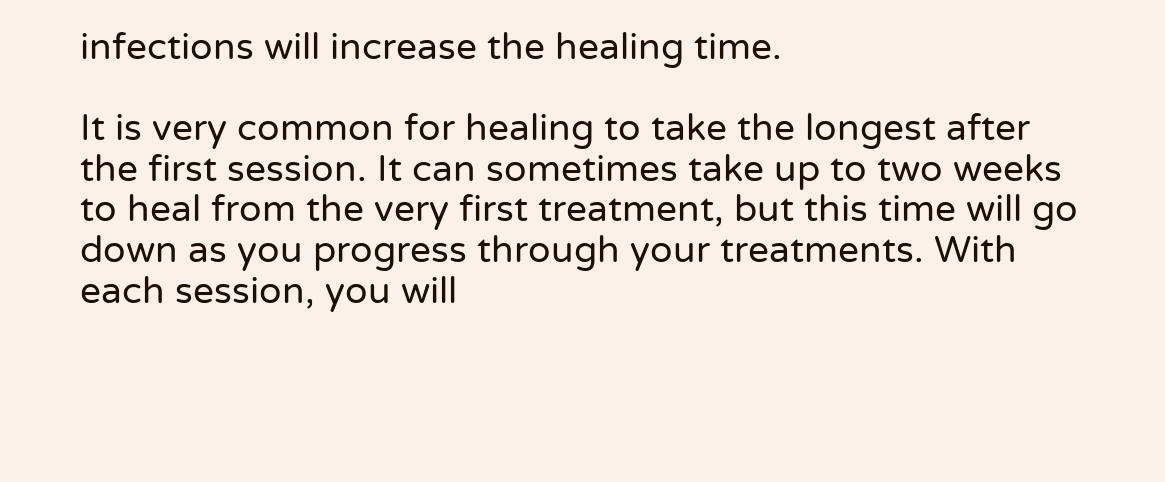infections will increase the healing time.

It is very common for healing to take the longest after the first session. It can sometimes take up to two weeks to heal from the very first treatment, but this time will go down as you progress through your treatments. With each session, you will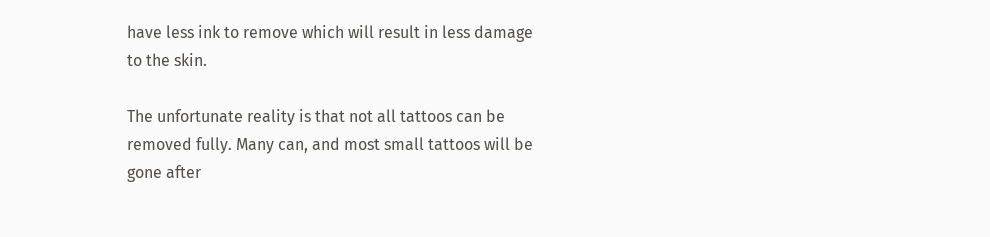have less ink to remove which will result in less damage to the skin.

The unfortunate reality is that not all tattoos can be removed fully. Many can, and most small tattoos will be gone after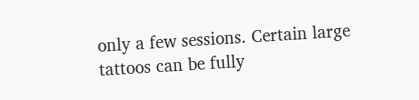only a few sessions. Certain large tattoos can be fully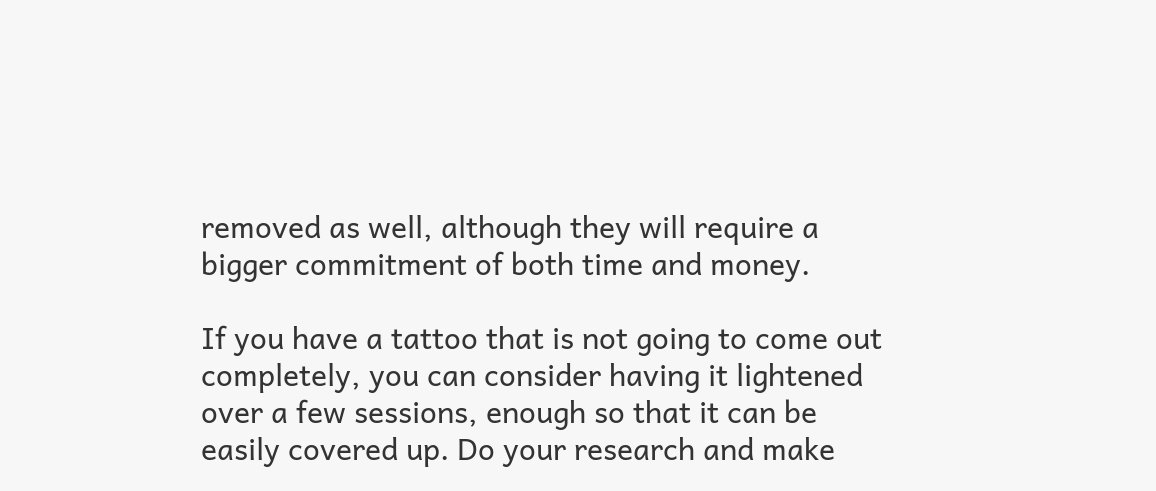removed as well, although they will require a bigger commitment of both time and money.

If you have a tattoo that is not going to come out completely, you can consider having it lightened over a few sessions, enough so that it can be easily covered up. Do your research and make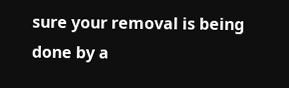sure your removal is being done by a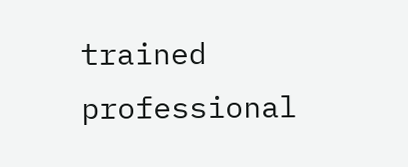trained professional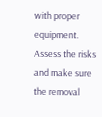with proper equipment. Assess the risks and make sure the removal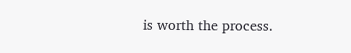is worth the process.